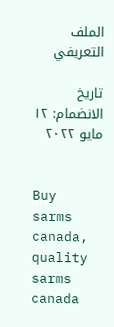الملف التعريفي

تاريخ الانضمام: ١٢ مايو ٢٠٢٢


Buy sarms canada, quality sarms canada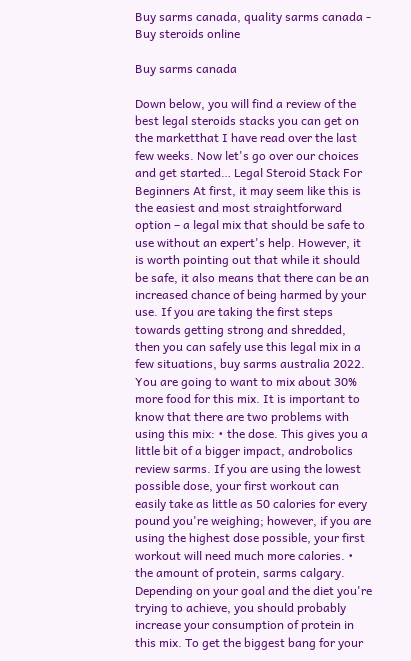Buy sarms canada, quality sarms canada - Buy steroids online

Buy sarms canada

Down below, you will find a review of the best legal steroids stacks you can get on the marketthat I have read over the last few weeks. Now let's go over our choices and get started… Legal Steroid Stack For Beginners At first, it may seem like this is the easiest and most straightforward option – a legal mix that should be safe to use without an expert's help. However, it is worth pointing out that while it should be safe, it also means that there can be an increased chance of being harmed by your use. If you are taking the first steps towards getting strong and shredded, then you can safely use this legal mix in a few situations, buy sarms australia 2022. You are going to want to mix about 30% more food for this mix. It is important to know that there are two problems with using this mix: • the dose. This gives you a little bit of a bigger impact, androbolics review sarms. If you are using the lowest possible dose, your first workout can easily take as little as 50 calories for every pound you're weighing; however, if you are using the highest dose possible, your first workout will need much more calories. • the amount of protein, sarms calgary. Depending on your goal and the diet you're trying to achieve, you should probably increase your consumption of protein in this mix. To get the biggest bang for your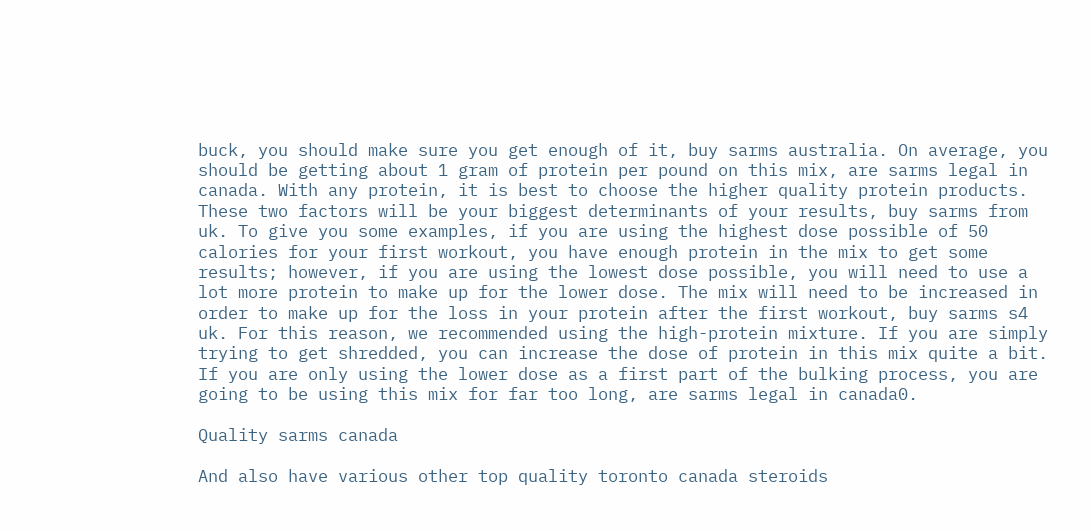buck, you should make sure you get enough of it, buy sarms australia. On average, you should be getting about 1 gram of protein per pound on this mix, are sarms legal in canada. With any protein, it is best to choose the higher quality protein products. These two factors will be your biggest determinants of your results, buy sarms from uk. To give you some examples, if you are using the highest dose possible of 50 calories for your first workout, you have enough protein in the mix to get some results; however, if you are using the lowest dose possible, you will need to use a lot more protein to make up for the lower dose. The mix will need to be increased in order to make up for the loss in your protein after the first workout, buy sarms s4 uk. For this reason, we recommended using the high-protein mixture. If you are simply trying to get shredded, you can increase the dose of protein in this mix quite a bit. If you are only using the lower dose as a first part of the bulking process, you are going to be using this mix for far too long, are sarms legal in canada0.

Quality sarms canada

And also have various other top quality toronto canada steroids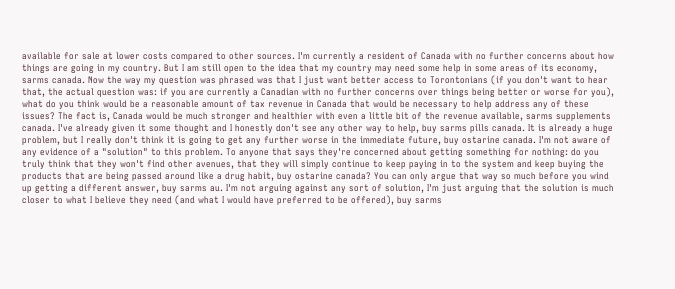available for sale at lower costs compared to other sources. I'm currently a resident of Canada with no further concerns about how things are going in my country. But I am still open to the idea that my country may need some help in some areas of its economy, sarms canada. Now the way my question was phrased was that I just want better access to Torontonians (if you don't want to hear that, the actual question was: if you are currently a Canadian with no further concerns over things being better or worse for you), what do you think would be a reasonable amount of tax revenue in Canada that would be necessary to help address any of these issues? The fact is, Canada would be much stronger and healthier with even a little bit of the revenue available, sarms supplements canada. I've already given it some thought and I honestly don't see any other way to help, buy sarms pills canada. It is already a huge problem, but I really don't think it is going to get any further worse in the immediate future, buy ostarine canada. I'm not aware of any evidence of a "solution" to this problem. To anyone that says they're concerned about getting something for nothing: do you truly think that they won't find other avenues, that they will simply continue to keep paying in to the system and keep buying the products that are being passed around like a drug habit, buy ostarine canada? You can only argue that way so much before you wind up getting a different answer, buy sarms au. I'm not arguing against any sort of solution, I'm just arguing that the solution is much closer to what I believe they need (and what I would have preferred to be offered), buy sarms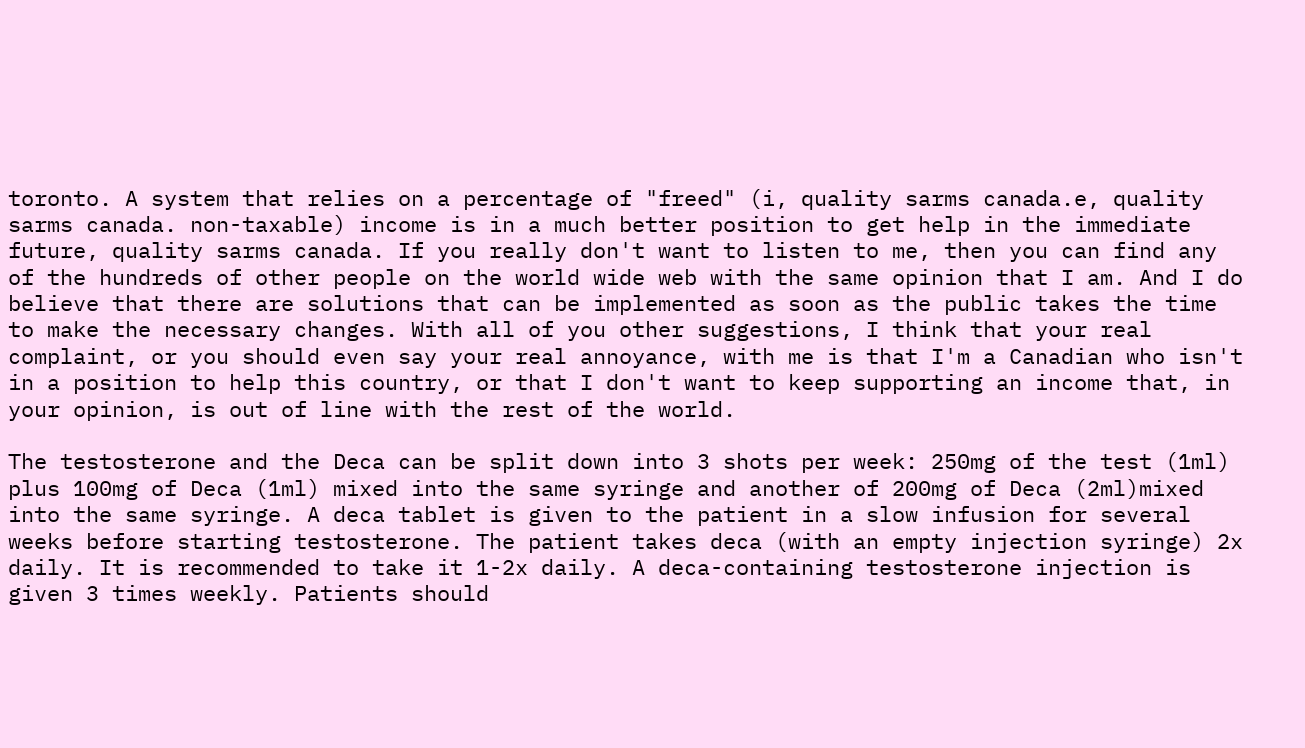toronto. A system that relies on a percentage of "freed" (i, quality sarms canada.e, quality sarms canada. non-taxable) income is in a much better position to get help in the immediate future, quality sarms canada. If you really don't want to listen to me, then you can find any of the hundreds of other people on the world wide web with the same opinion that I am. And I do believe that there are solutions that can be implemented as soon as the public takes the time to make the necessary changes. With all of you other suggestions, I think that your real complaint, or you should even say your real annoyance, with me is that I'm a Canadian who isn't in a position to help this country, or that I don't want to keep supporting an income that, in your opinion, is out of line with the rest of the world.

The testosterone and the Deca can be split down into 3 shots per week: 250mg of the test (1ml) plus 100mg of Deca (1ml) mixed into the same syringe and another of 200mg of Deca (2ml)mixed into the same syringe. A deca tablet is given to the patient in a slow infusion for several weeks before starting testosterone. The patient takes deca (with an empty injection syringe) 2x daily. It is recommended to take it 1-2x daily. A deca-containing testosterone injection is given 3 times weekly. Patients should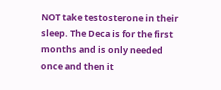NOT take testosterone in their sleep. The Deca is for the first months and is only needed once and then it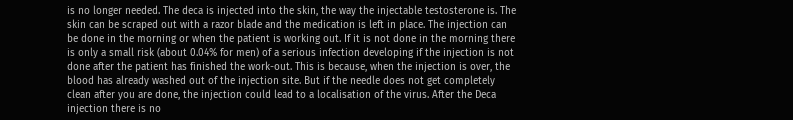is no longer needed. The deca is injected into the skin, the way the injectable testosterone is. The skin can be scraped out with a razor blade and the medication is left in place. The injection can be done in the morning or when the patient is working out. If it is not done in the morning there is only a small risk (about 0.04% for men) of a serious infection developing if the injection is not done after the patient has finished the work-out. This is because, when the injection is over, the blood has already washed out of the injection site. But if the needle does not get completely clean after you are done, the injection could lead to a localisation of the virus. After the Deca injection there is no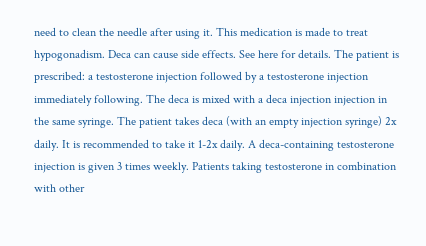need to clean the needle after using it. This medication is made to treat hypogonadism. Deca can cause side effects. See here for details. The patient is prescribed: a testosterone injection followed by a testosterone injection immediately following. The deca is mixed with a deca injection injection in the same syringe. The patient takes deca (with an empty injection syringe) 2x daily. It is recommended to take it 1-2x daily. A deca-containing testosterone injection is given 3 times weekly. Patients taking testosterone in combination with other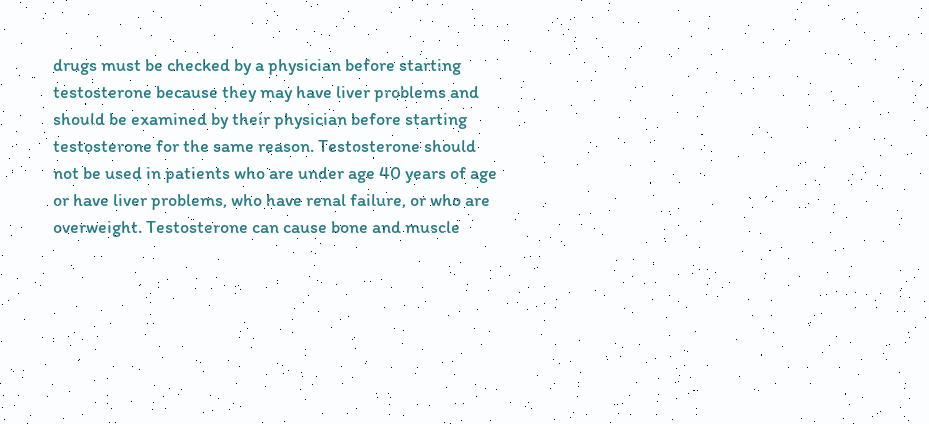drugs must be checked by a physician before starting testosterone because they may have liver problems and should be examined by their physician before starting testosterone for the same reason. Testosterone should not be used in patients who are under age 40 years of age or have liver problems, who have renal failure, or who are overweight. Testosterone can cause bone and muscle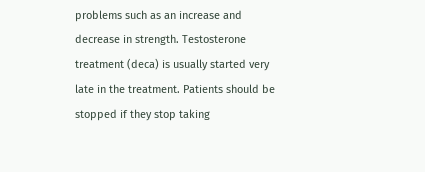problems such as an increase and decrease in strength. Testosterone treatment (deca) is usually started very late in the treatment. Patients should be stopped if they stop taking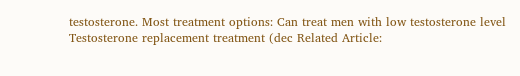testosterone. Most treatment options: Can treat men with low testosterone level Testosterone replacement treatment (dec Related Article: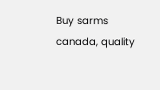Buy sarms canada, quality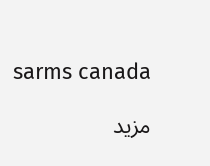sarms canada

مزيد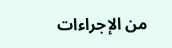من الإجراءات